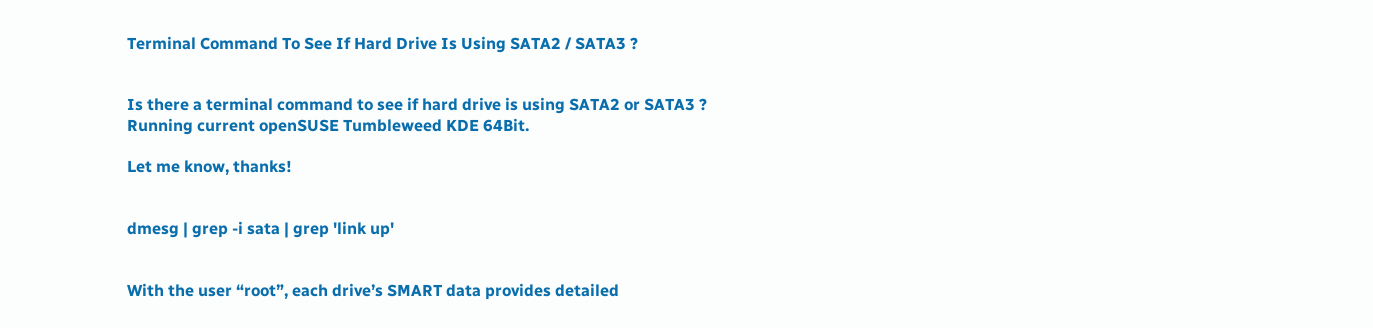Terminal Command To See If Hard Drive Is Using SATA2 / SATA3 ?


Is there a terminal command to see if hard drive is using SATA2 or SATA3 ?
Running current openSUSE Tumbleweed KDE 64Bit.

Let me know, thanks!


dmesg | grep -i sata | grep 'link up'


With the user “root”, each drive’s SMART data provides detailed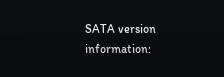SATA version information: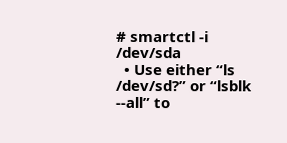# smartctl -i /dev/sda
  • Use either “ls /dev/sd?” or “lsblk --all” to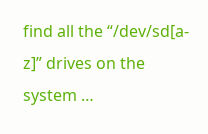find all the “/dev/sd[a-z]” drives on the system …